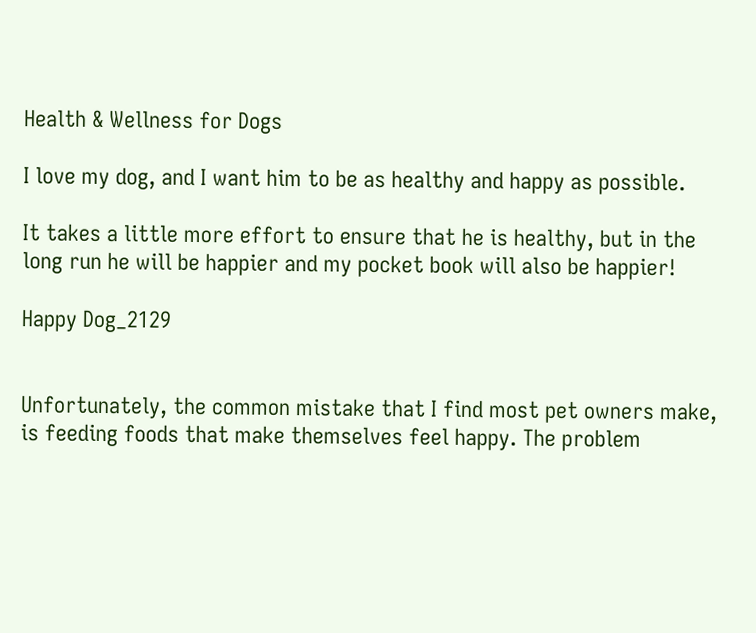Health & Wellness for Dogs

I love my dog, and I want him to be as healthy and happy as possible.

It takes a little more effort to ensure that he is healthy, but in the long run he will be happier and my pocket book will also be happier!

Happy Dog_2129


Unfortunately, the common mistake that I find most pet owners make, is feeding foods that make themselves feel happy. The problem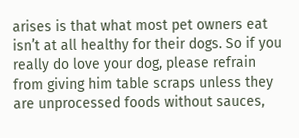arises is that what most pet owners eat isn’t at all healthy for their dogs. So if you really do love your dog, please refrain from giving him table scraps unless they are unprocessed foods without sauces,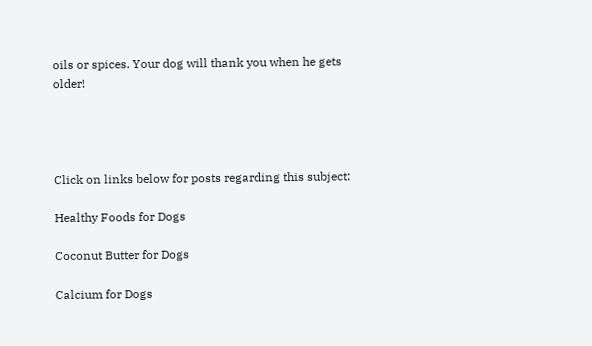oils or spices. Your dog will thank you when he gets older!




Click on links below for posts regarding this subject:

Healthy Foods for Dogs

Coconut Butter for Dogs

Calcium for Dogs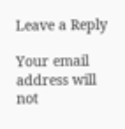Leave a Reply

Your email address will not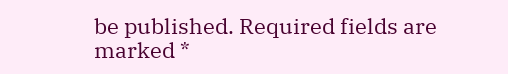be published. Required fields are marked *